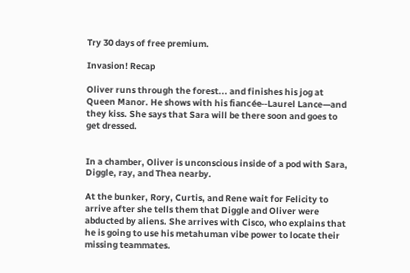Try 30 days of free premium.

Invasion! Recap

Oliver runs through the forest... and finishes his jog at Queen Manor. He shows with his fiancée--Laurel Lance—and they kiss. She says that Sara will be there soon and goes to get dressed.


In a chamber, Oliver is unconscious inside of a pod with Sara, Diggle, ray, and Thea nearby.

At the bunker, Rory, Curtis, and Rene wait for Felicity to arrive after she tells them that Diggle and Oliver were abducted by aliens. She arrives with Cisco, who explains that he is going to use his metahuman vibe power to locate their missing teammates.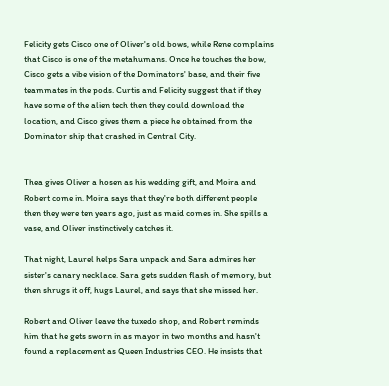Felicity gets Cisco one of Oliver's old bows, while Rene complains that Cisco is one of the metahumans. Once he touches the bow, Cisco gets a vibe vision of the Dominators' base, and their five teammates in the pods. Curtis and Felicity suggest that if they have some of the alien tech then they could download the location, and Cisco gives them a piece he obtained from the Dominator ship that crashed in Central City.


Thea gives Oliver a hosen as his wedding gift, and Moira and Robert come in. Moira says that they're both different people then they were ten years ago, just as maid comes in. She spills a vase, and Oliver instinctively catches it.

That night, Laurel helps Sara unpack and Sara admires her sister's canary necklace. Sara gets sudden flash of memory, but then shrugs it off, hugs Laurel, and says that she missed her.

Robert and Oliver leave the tuxedo shop, and Robert reminds him that he gets sworn in as mayor in two months and hasn't found a replacement as Queen Industries CEO. He insists that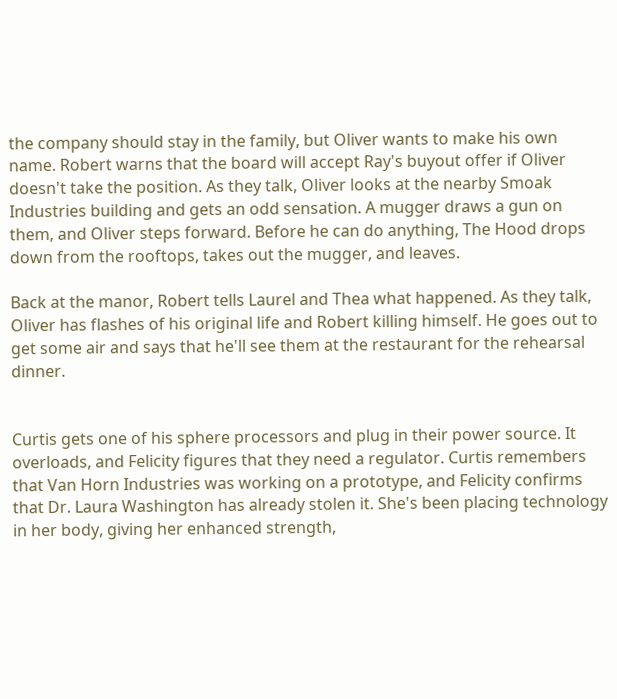the company should stay in the family, but Oliver wants to make his own name. Robert warns that the board will accept Ray's buyout offer if Oliver doesn't take the position. As they talk, Oliver looks at the nearby Smoak Industries building and gets an odd sensation. A mugger draws a gun on them, and Oliver steps forward. Before he can do anything, The Hood drops down from the rooftops, takes out the mugger, and leaves.

Back at the manor, Robert tells Laurel and Thea what happened. As they talk, Oliver has flashes of his original life and Robert killing himself. He goes out to get some air and says that he'll see them at the restaurant for the rehearsal dinner.


Curtis gets one of his sphere processors and plug in their power source. It overloads, and Felicity figures that they need a regulator. Curtis remembers that Van Horn Industries was working on a prototype, and Felicity confirms that Dr. Laura Washington has already stolen it. She's been placing technology in her body, giving her enhanced strength,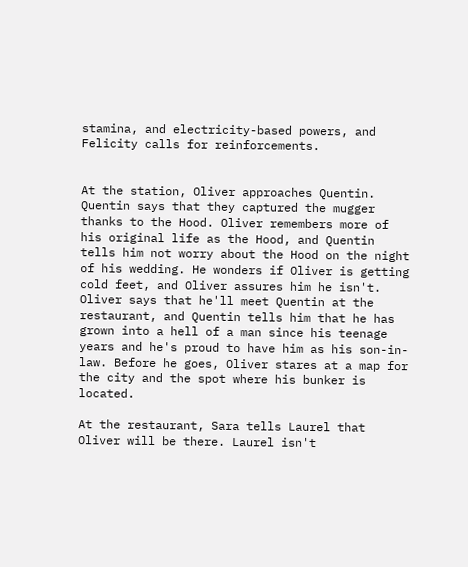stamina, and electricity-based powers, and Felicity calls for reinforcements.


At the station, Oliver approaches Quentin. Quentin says that they captured the mugger thanks to the Hood. Oliver remembers more of his original life as the Hood, and Quentin tells him not worry about the Hood on the night of his wedding. He wonders if Oliver is getting cold feet, and Oliver assures him he isn't. Oliver says that he'll meet Quentin at the restaurant, and Quentin tells him that he has grown into a hell of a man since his teenage years and he's proud to have him as his son-in-law. Before he goes, Oliver stares at a map for the city and the spot where his bunker is located.

At the restaurant, Sara tells Laurel that Oliver will be there. Laurel isn't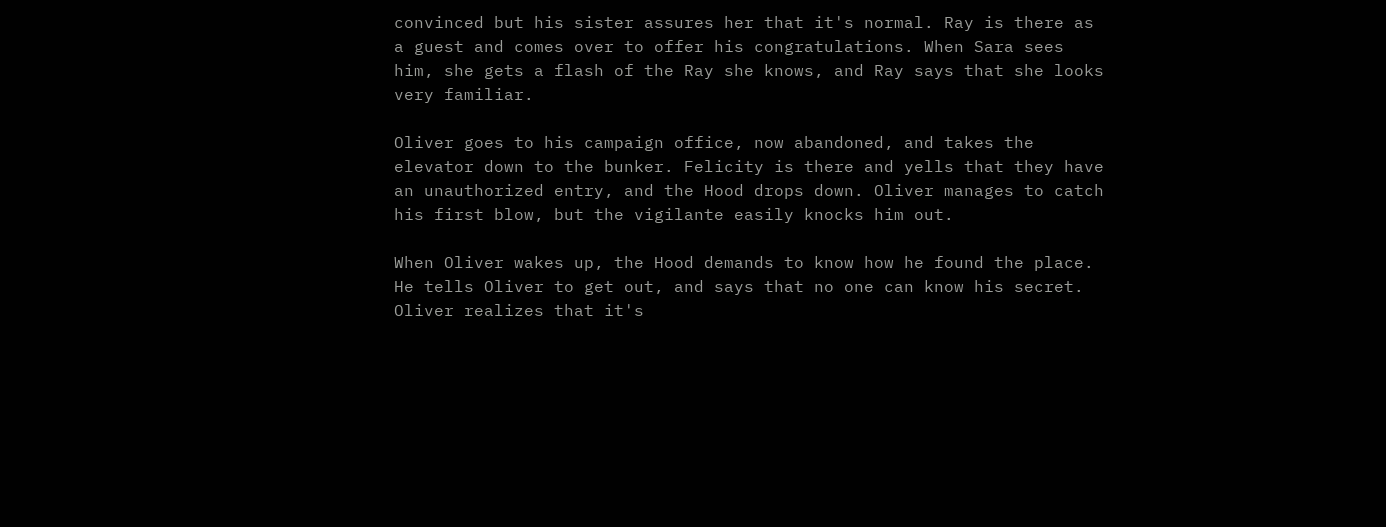convinced but his sister assures her that it's normal. Ray is there as a guest and comes over to offer his congratulations. When Sara sees him, she gets a flash of the Ray she knows, and Ray says that she looks very familiar.

Oliver goes to his campaign office, now abandoned, and takes the elevator down to the bunker. Felicity is there and yells that they have an unauthorized entry, and the Hood drops down. Oliver manages to catch his first blow, but the vigilante easily knocks him out.

When Oliver wakes up, the Hood demands to know how he found the place. He tells Oliver to get out, and says that no one can know his secret. Oliver realizes that it's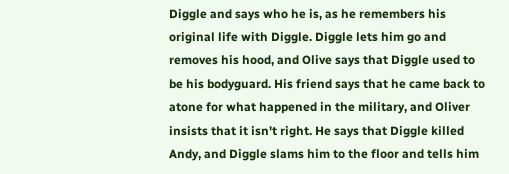Diggle and says who he is, as he remembers his original life with Diggle. Diggle lets him go and removes his hood, and Olive says that Diggle used to be his bodyguard. His friend says that he came back to atone for what happened in the military, and Oliver insists that it isn't right. He says that Diggle killed Andy, and Diggle slams him to the floor and tells him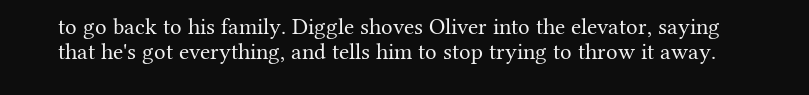to go back to his family. Diggle shoves Oliver into the elevator, saying that he's got everything, and tells him to stop trying to throw it away.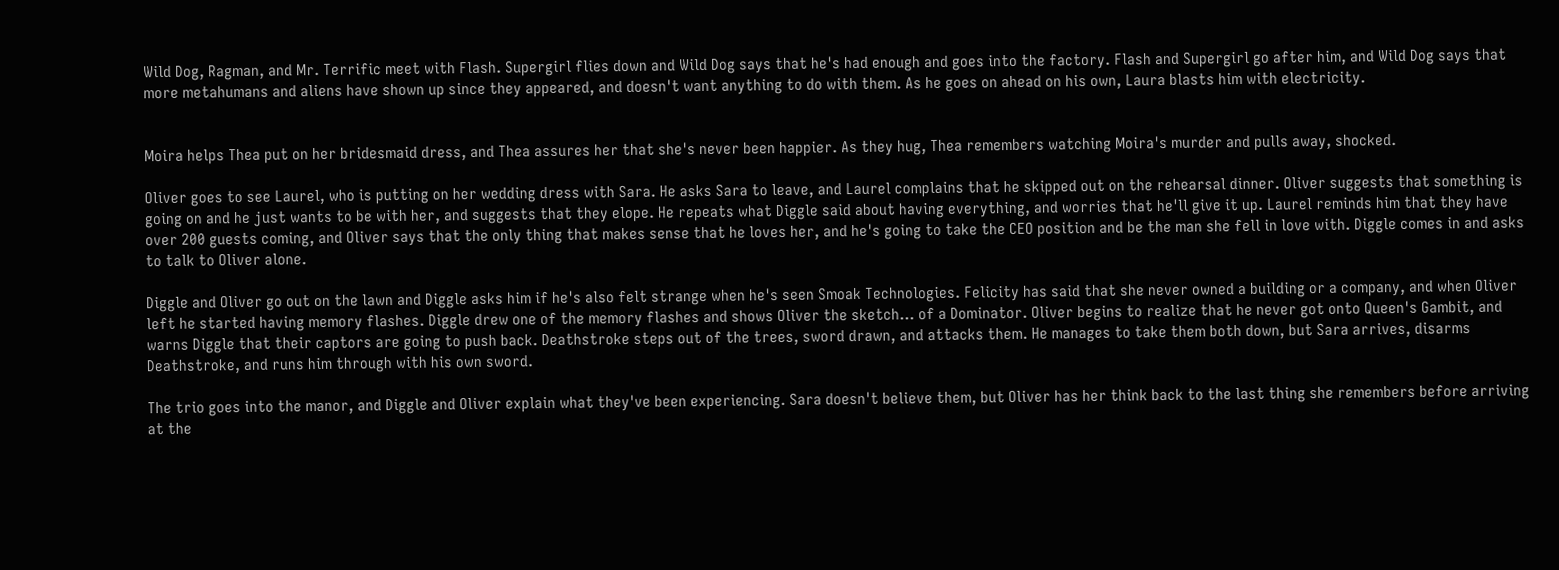Wild Dog, Ragman, and Mr. Terrific meet with Flash. Supergirl flies down and Wild Dog says that he's had enough and goes into the factory. Flash and Supergirl go after him, and Wild Dog says that more metahumans and aliens have shown up since they appeared, and doesn't want anything to do with them. As he goes on ahead on his own, Laura blasts him with electricity.


Moira helps Thea put on her bridesmaid dress, and Thea assures her that she's never been happier. As they hug, Thea remembers watching Moira's murder and pulls away, shocked.

Oliver goes to see Laurel, who is putting on her wedding dress with Sara. He asks Sara to leave, and Laurel complains that he skipped out on the rehearsal dinner. Oliver suggests that something is going on and he just wants to be with her, and suggests that they elope. He repeats what Diggle said about having everything, and worries that he'll give it up. Laurel reminds him that they have over 200 guests coming, and Oliver says that the only thing that makes sense that he loves her, and he's going to take the CEO position and be the man she fell in love with. Diggle comes in and asks to talk to Oliver alone.

Diggle and Oliver go out on the lawn and Diggle asks him if he's also felt strange when he's seen Smoak Technologies. Felicity has said that she never owned a building or a company, and when Oliver left he started having memory flashes. Diggle drew one of the memory flashes and shows Oliver the sketch... of a Dominator. Oliver begins to realize that he never got onto Queen's Gambit, and warns Diggle that their captors are going to push back. Deathstroke steps out of the trees, sword drawn, and attacks them. He manages to take them both down, but Sara arrives, disarms Deathstroke, and runs him through with his own sword.

The trio goes into the manor, and Diggle and Oliver explain what they've been experiencing. Sara doesn't believe them, but Oliver has her think back to the last thing she remembers before arriving at the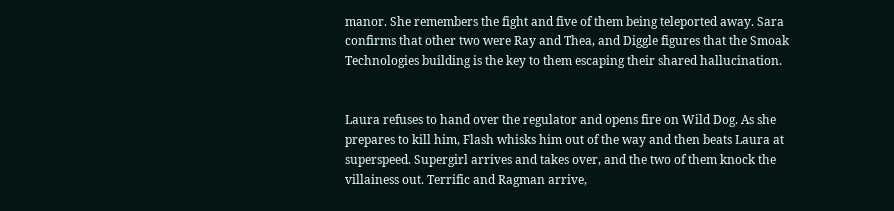manor. She remembers the fight and five of them being teleported away. Sara confirms that other two were Ray and Thea, and Diggle figures that the Smoak Technologies building is the key to them escaping their shared hallucination.


Laura refuses to hand over the regulator and opens fire on Wild Dog. As she prepares to kill him, Flash whisks him out of the way and then beats Laura at superspeed. Supergirl arrives and takes over, and the two of them knock the villainess out. Terrific and Ragman arrive,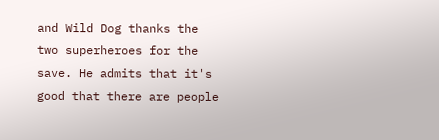and Wild Dog thanks the two superheroes for the save. He admits that it's good that there are people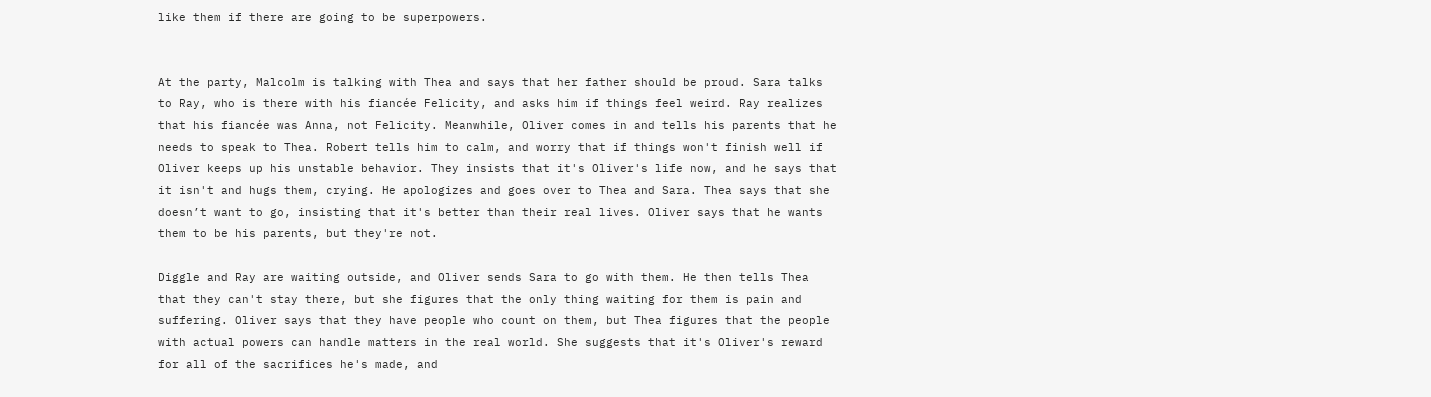like them if there are going to be superpowers.


At the party, Malcolm is talking with Thea and says that her father should be proud. Sara talks to Ray, who is there with his fiancée Felicity, and asks him if things feel weird. Ray realizes that his fiancée was Anna, not Felicity. Meanwhile, Oliver comes in and tells his parents that he needs to speak to Thea. Robert tells him to calm, and worry that if things won't finish well if Oliver keeps up his unstable behavior. They insists that it's Oliver's life now, and he says that it isn't and hugs them, crying. He apologizes and goes over to Thea and Sara. Thea says that she doesn’t want to go, insisting that it's better than their real lives. Oliver says that he wants them to be his parents, but they're not.

Diggle and Ray are waiting outside, and Oliver sends Sara to go with them. He then tells Thea that they can't stay there, but she figures that the only thing waiting for them is pain and suffering. Oliver says that they have people who count on them, but Thea figures that the people with actual powers can handle matters in the real world. She suggests that it's Oliver's reward for all of the sacrifices he's made, and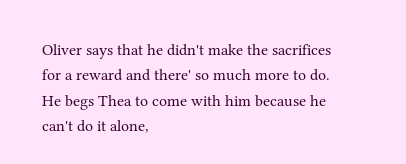Oliver says that he didn't make the sacrifices for a reward and there' so much more to do. He begs Thea to come with him because he can't do it alone,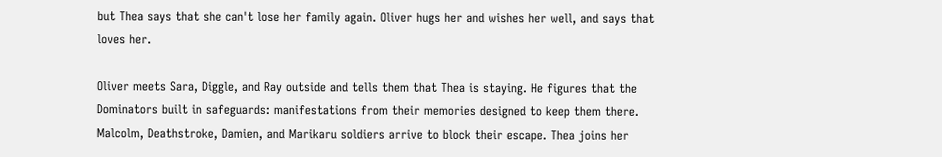but Thea says that she can't lose her family again. Oliver hugs her and wishes her well, and says that loves her.

Oliver meets Sara, Diggle, and Ray outside and tells them that Thea is staying. He figures that the Dominators built in safeguards: manifestations from their memories designed to keep them there. Malcolm, Deathstroke, Damien, and Marikaru soldiers arrive to block their escape. Thea joins her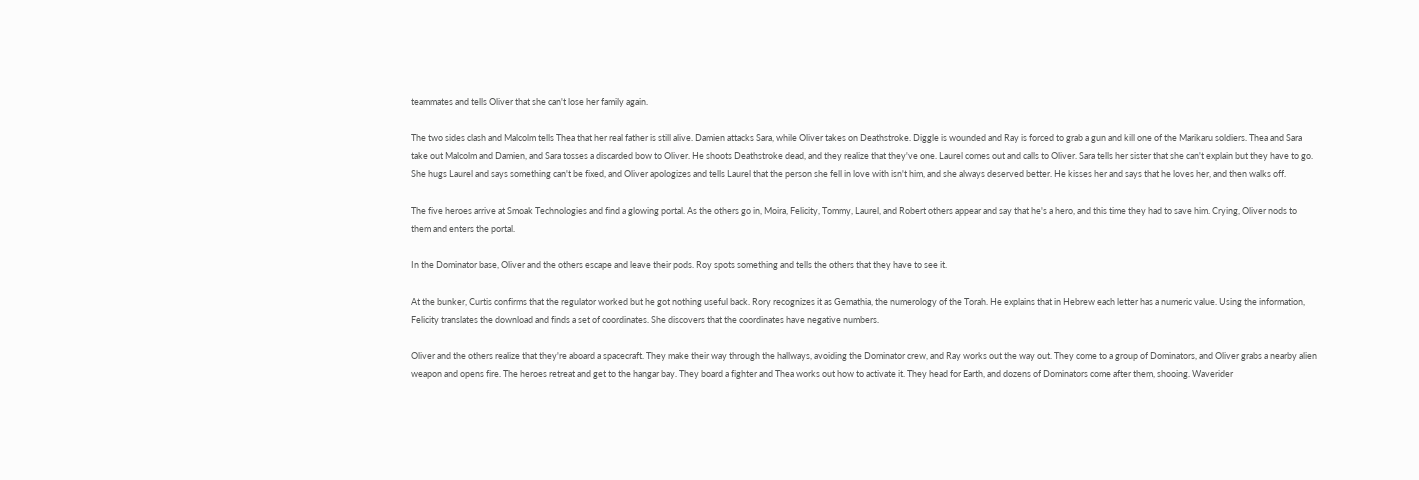teammates and tells Oliver that she can't lose her family again.

The two sides clash and Malcolm tells Thea that her real father is still alive. Damien attacks Sara, while Oliver takes on Deathstroke. Diggle is wounded and Ray is forced to grab a gun and kill one of the Marikaru soldiers. Thea and Sara take out Malcolm and Damien, and Sara tosses a discarded bow to Oliver. He shoots Deathstroke dead, and they realize that they've one. Laurel comes out and calls to Oliver. Sara tells her sister that she can't explain but they have to go. She hugs Laurel and says something can't be fixed, and Oliver apologizes and tells Laurel that the person she fell in love with isn't him, and she always deserved better. He kisses her and says that he loves her, and then walks off.

The five heroes arrive at Smoak Technologies and find a glowing portal. As the others go in, Moira, Felicity, Tommy, Laurel, and Robert others appear and say that he's a hero, and this time they had to save him. Crying, Oliver nods to them and enters the portal.

In the Dominator base, Oliver and the others escape and leave their pods. Roy spots something and tells the others that they have to see it.

At the bunker, Curtis confirms that the regulator worked but he got nothing useful back. Rory recognizes it as Gemathia, the numerology of the Torah. He explains that in Hebrew each letter has a numeric value. Using the information, Felicity translates the download and finds a set of coordinates. She discovers that the coordinates have negative numbers.

Oliver and the others realize that they're aboard a spacecraft. They make their way through the hallways, avoiding the Dominator crew, and Ray works out the way out. They come to a group of Dominators, and Oliver grabs a nearby alien weapon and opens fire. The heroes retreat and get to the hangar bay. They board a fighter and Thea works out how to activate it. They head for Earth, and dozens of Dominators come after them, shooing. Waverider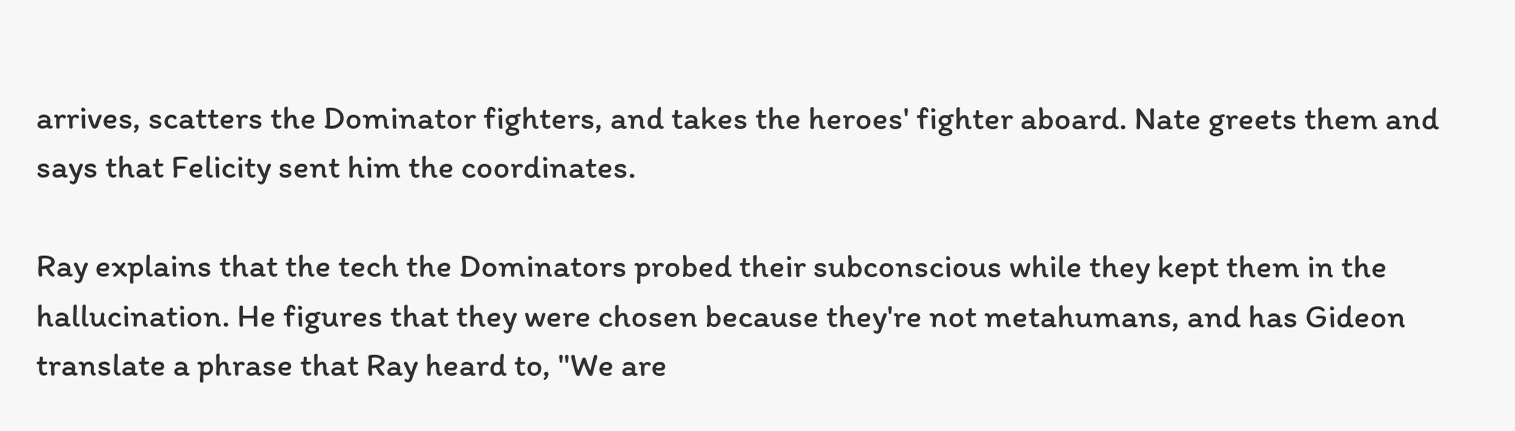arrives, scatters the Dominator fighters, and takes the heroes' fighter aboard. Nate greets them and says that Felicity sent him the coordinates.

Ray explains that the tech the Dominators probed their subconscious while they kept them in the hallucination. He figures that they were chosen because they're not metahumans, and has Gideon translate a phrase that Ray heard to, "We are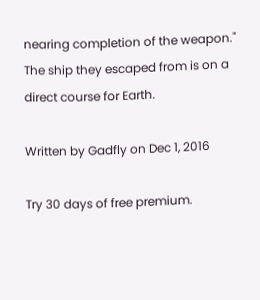nearing completion of the weapon." The ship they escaped from is on a direct course for Earth.

Written by Gadfly on Dec 1, 2016

Try 30 days of free premium.